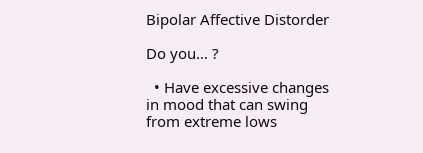Bipolar Affective Distorder

Do you… ?

  • Have excessive changes in mood that can swing from extreme lows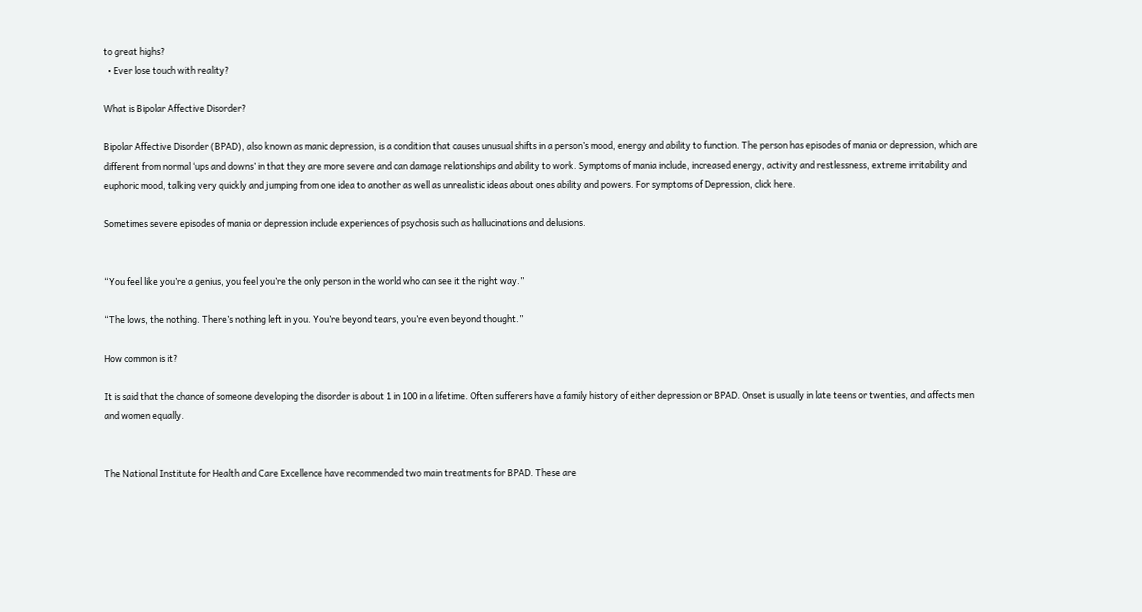to great highs?
  • Ever lose touch with reality?

What is Bipolar Affective Disorder?

Bipolar Affective Disorder (BPAD), also known as manic depression, is a condition that causes unusual shifts in a person’s mood, energy and ability to function. The person has episodes of mania or depression, which are different from normal ‘ups and downs’ in that they are more severe and can damage relationships and ability to work. Symptoms of mania include, increased energy, activity and restlessness, extreme irritability and euphoric mood, talking very quickly and jumping from one idea to another as well as unrealistic ideas about ones ability and powers. For symptoms of Depression, click here.

Sometimes severe episodes of mania or depression include experiences of psychosis such as hallucinations and delusions.


“You feel like you’re a genius, you feel you’re the only person in the world who can see it the right way.”

“The lows, the nothing. There’s nothing left in you. You’re beyond tears, you’re even beyond thought.”

How common is it?

It is said that the chance of someone developing the disorder is about 1 in 100 in a lifetime. Often sufferers have a family history of either depression or BPAD. Onset is usually in late teens or twenties, and affects men and women equally.


The National Institute for Health and Care Excellence have recommended two main treatments for BPAD. These are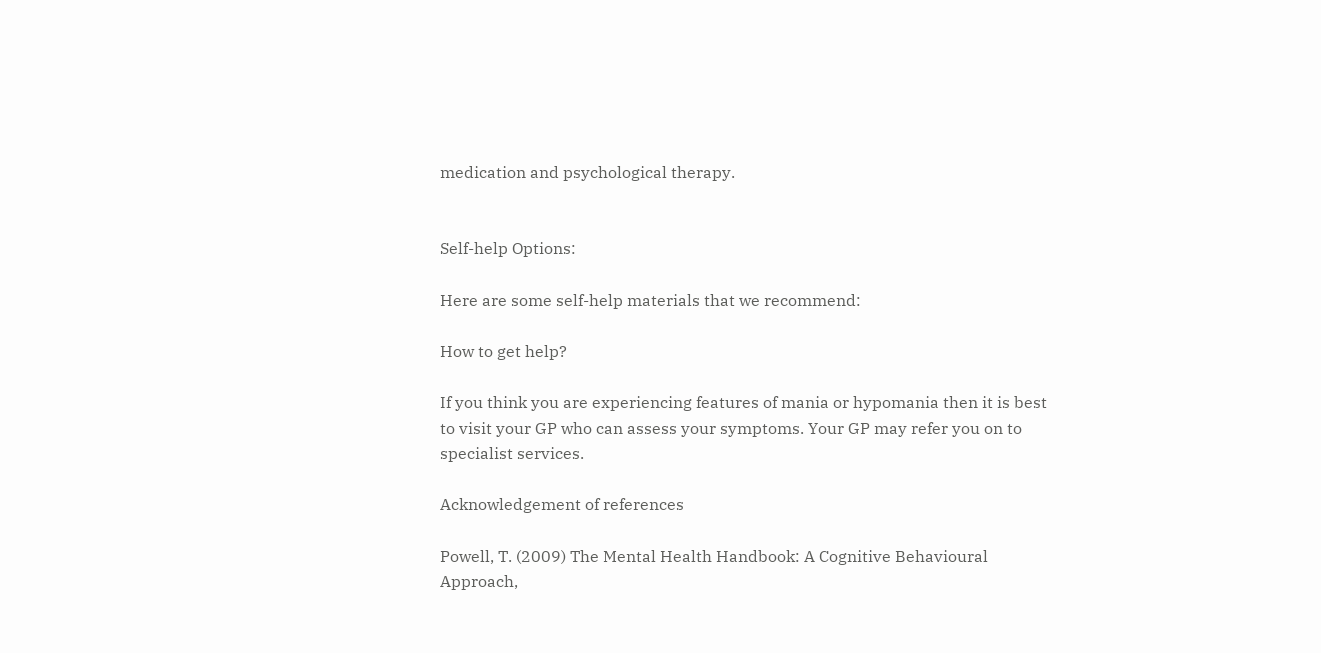medication and psychological therapy.


Self-help Options:

Here are some self-help materials that we recommend:

How to get help?

If you think you are experiencing features of mania or hypomania then it is best to visit your GP who can assess your symptoms. Your GP may refer you on to specialist services.

Acknowledgement of references

Powell, T. (2009) The Mental Health Handbook: A Cognitive Behavioural Approach,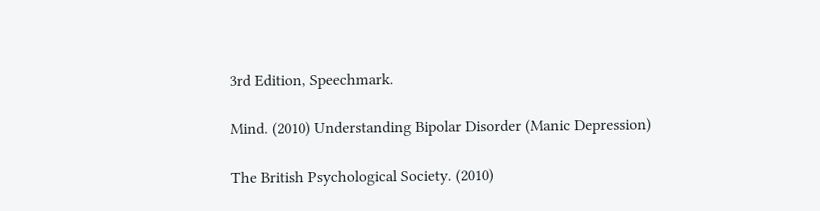3rd Edition, Speechmark.

Mind. (2010) Understanding Bipolar Disorder (Manic Depression)

The British Psychological Society. (2010)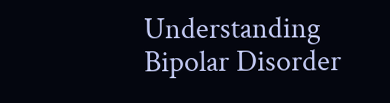Understanding Bipolar Disorder